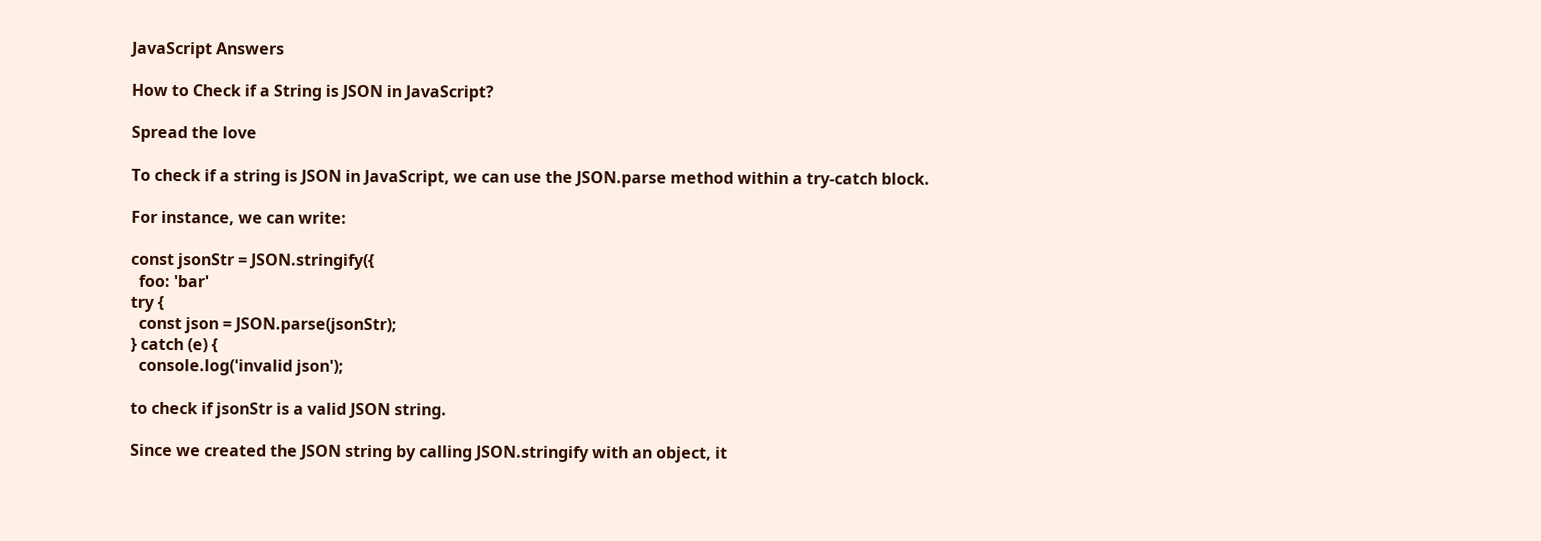JavaScript Answers

How to Check if a String is JSON in JavaScript?

Spread the love

To check if a string is JSON in JavaScript, we can use the JSON.parse method within a try-catch block.

For instance, we can write:

const jsonStr = JSON.stringify({
  foo: 'bar'
try {
  const json = JSON.parse(jsonStr);
} catch (e) {
  console.log('invalid json');

to check if jsonStr is a valid JSON string.

Since we created the JSON string by calling JSON.stringify with an object, it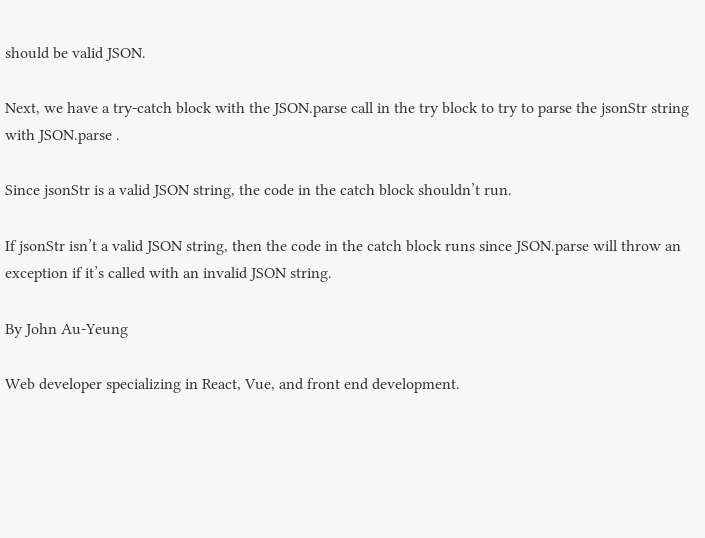should be valid JSON.

Next, we have a try-catch block with the JSON.parse call in the try block to try to parse the jsonStr string with JSON.parse .

Since jsonStr is a valid JSON string, the code in the catch block shouldn’t run.

If jsonStr isn’t a valid JSON string, then the code in the catch block runs since JSON.parse will throw an exception if it’s called with an invalid JSON string.

By John Au-Yeung

Web developer specializing in React, Vue, and front end development.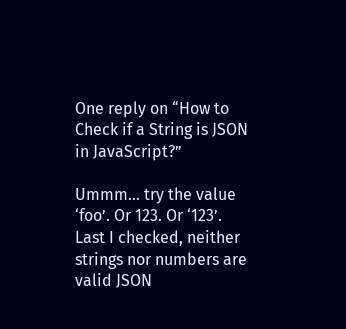One reply on “How to Check if a String is JSON in JavaScript?”

Ummm… try the value ‘foo’. Or 123. Or ‘123’. Last I checked, neither strings nor numbers are valid JSON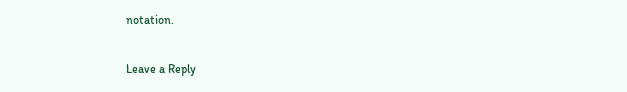notation.

Leave a Reply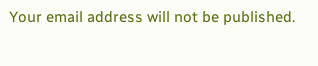Your email address will not be published.